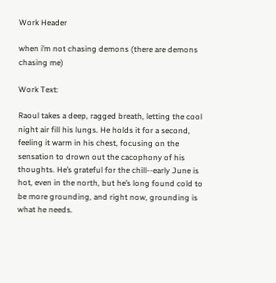Work Header

when i’m not chasing demons (there are demons chasing me)

Work Text:

Raoul takes a deep, ragged breath, letting the cool night air fill his lungs. He holds it for a second, feeling it warm in his chest, focusing on the sensation to drown out the cacophony of his thoughts. He’s grateful for the chill--early June is hot, even in the north, but he’s long found cold to be more grounding, and right now, grounding is what he needs.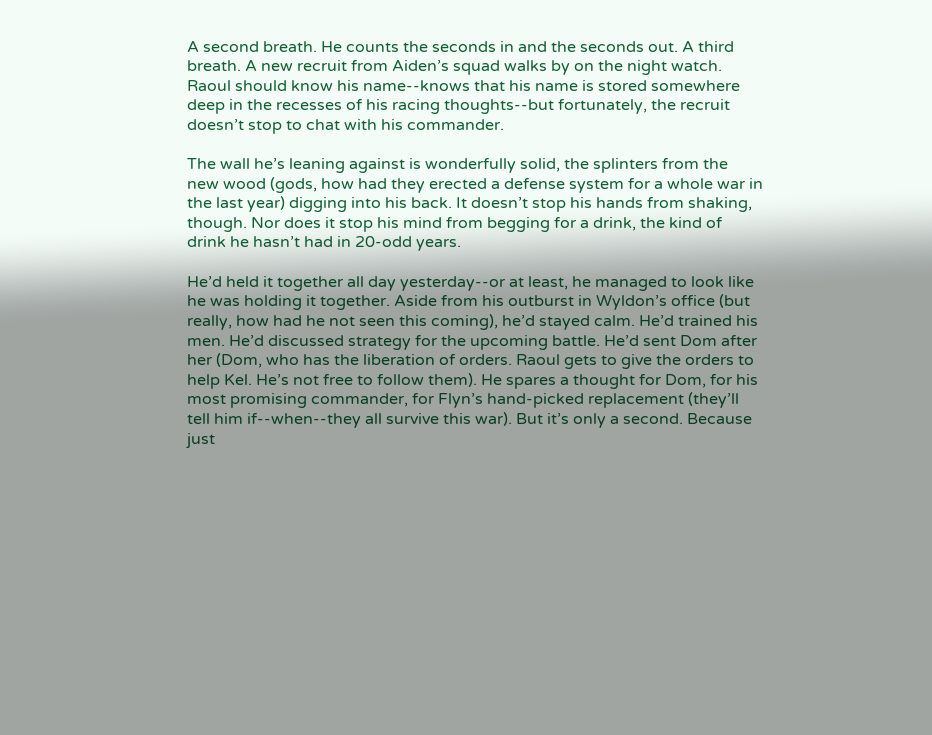A second breath. He counts the seconds in and the seconds out. A third breath. A new recruit from Aiden’s squad walks by on the night watch. Raoul should know his name--knows that his name is stored somewhere deep in the recesses of his racing thoughts--but fortunately, the recruit doesn’t stop to chat with his commander.

The wall he’s leaning against is wonderfully solid, the splinters from the new wood (gods, how had they erected a defense system for a whole war in the last year) digging into his back. It doesn’t stop his hands from shaking, though. Nor does it stop his mind from begging for a drink, the kind of drink he hasn’t had in 20-odd years.

He’d held it together all day yesterday--or at least, he managed to look like he was holding it together. Aside from his outburst in Wyldon’s office (but really, how had he not seen this coming), he’d stayed calm. He’d trained his men. He’d discussed strategy for the upcoming battle. He’d sent Dom after her (Dom, who has the liberation of orders. Raoul gets to give the orders to help Kel. He’s not free to follow them). He spares a thought for Dom, for his most promising commander, for Flyn’s hand-picked replacement (they’ll tell him if--when--they all survive this war). But it’s only a second. Because just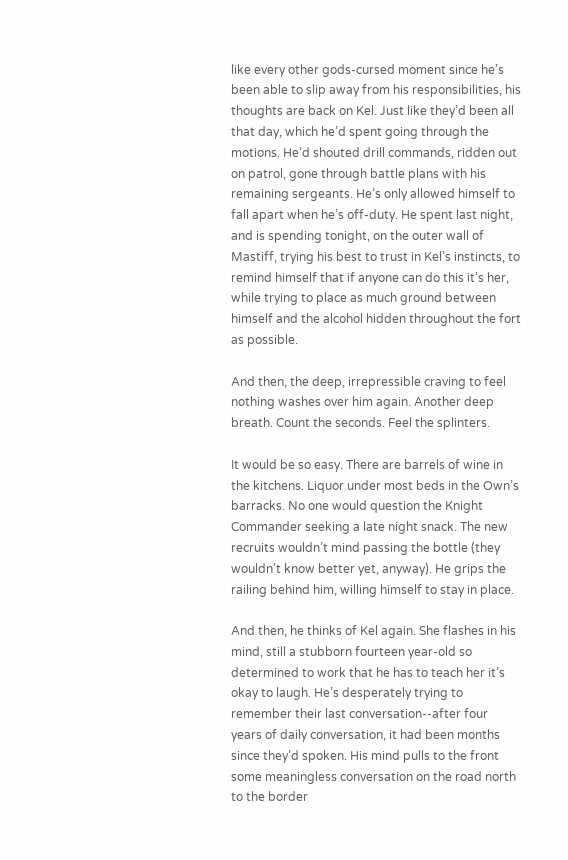like every other gods-cursed moment since he’s been able to slip away from his responsibilities, his thoughts are back on Kel. Just like they’d been all that day, which he’d spent going through the motions. He’d shouted drill commands, ridden out on patrol, gone through battle plans with his remaining sergeants. He’s only allowed himself to fall apart when he’s off-duty. He spent last night, and is spending tonight, on the outer wall of Mastiff, trying his best to trust in Kel’s instincts, to remind himself that if anyone can do this it’s her, while trying to place as much ground between himself and the alcohol hidden throughout the fort as possible.

And then, the deep, irrepressible craving to feel nothing washes over him again. Another deep breath. Count the seconds. Feel the splinters.

It would be so easy. There are barrels of wine in the kitchens. Liquor under most beds in the Own’s barracks. No one would question the Knight Commander seeking a late night snack. The new recruits wouldn’t mind passing the bottle (they wouldn’t know better yet, anyway). He grips the railing behind him, willing himself to stay in place.

And then, he thinks of Kel again. She flashes in his mind, still a stubborn fourteen year-old so determined to work that he has to teach her it’s okay to laugh. He’s desperately trying to remember their last conversation--after four years of daily conversation, it had been months since they’d spoken. His mind pulls to the front some meaningless conversation on the road north to the border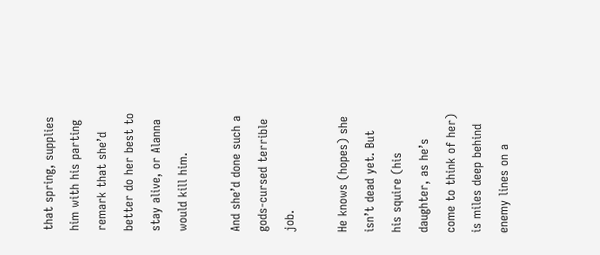that spring, supplies him with his parting remark that she’d better do her best to stay alive, or Alanna would kill him.

And she’d done such a gods-cursed terrible job.

He knows (hopes) she isn’t dead yet. But his squire (his daughter, as he’s come to think of her) is miles deep behind enemy lines on a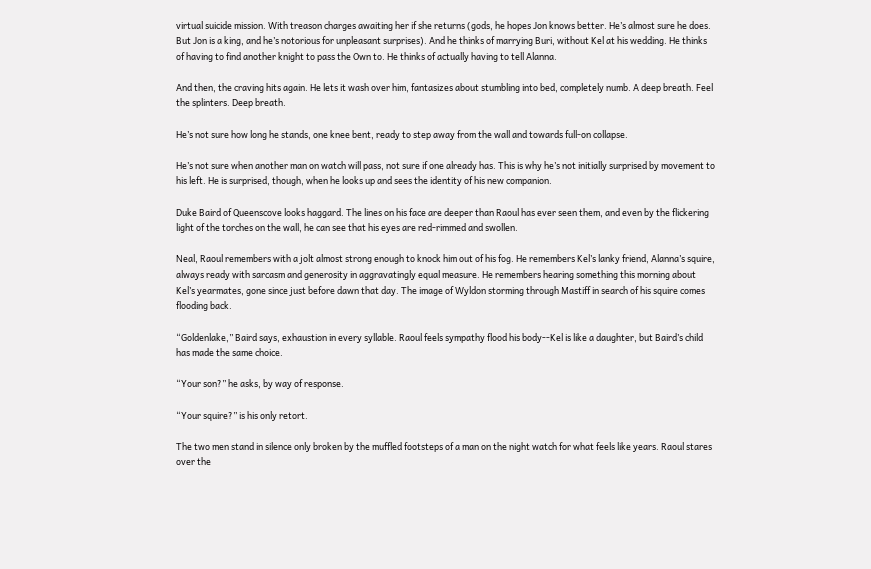virtual suicide mission. With treason charges awaiting her if she returns (gods, he hopes Jon knows better. He’s almost sure he does. But Jon is a king, and he’s notorious for unpleasant surprises). And he thinks of marrying Buri, without Kel at his wedding. He thinks of having to find another knight to pass the Own to. He thinks of actually having to tell Alanna.

And then, the craving hits again. He lets it wash over him, fantasizes about stumbling into bed, completely numb. A deep breath. Feel the splinters. Deep breath.

He’s not sure how long he stands, one knee bent, ready to step away from the wall and towards full-on collapse.

He’s not sure when another man on watch will pass, not sure if one already has. This is why he’s not initially surprised by movement to his left. He is surprised, though, when he looks up and sees the identity of his new companion.

Duke Baird of Queenscove looks haggard. The lines on his face are deeper than Raoul has ever seen them, and even by the flickering light of the torches on the wall, he can see that his eyes are red-rimmed and swollen.

Neal, Raoul remembers with a jolt almost strong enough to knock him out of his fog. He remembers Kel’s lanky friend, Alanna’s squire, always ready with sarcasm and generosity in aggravatingly equal measure. He remembers hearing something this morning about Kel’s yearmates, gone since just before dawn that day. The image of Wyldon storming through Mastiff in search of his squire comes flooding back.

“Goldenlake,” Baird says, exhaustion in every syllable. Raoul feels sympathy flood his body--Kel is like a daughter, but Baird’s child has made the same choice.

“Your son?” he asks, by way of response.

“Your squire?” is his only retort.

The two men stand in silence only broken by the muffled footsteps of a man on the night watch for what feels like years. Raoul stares over the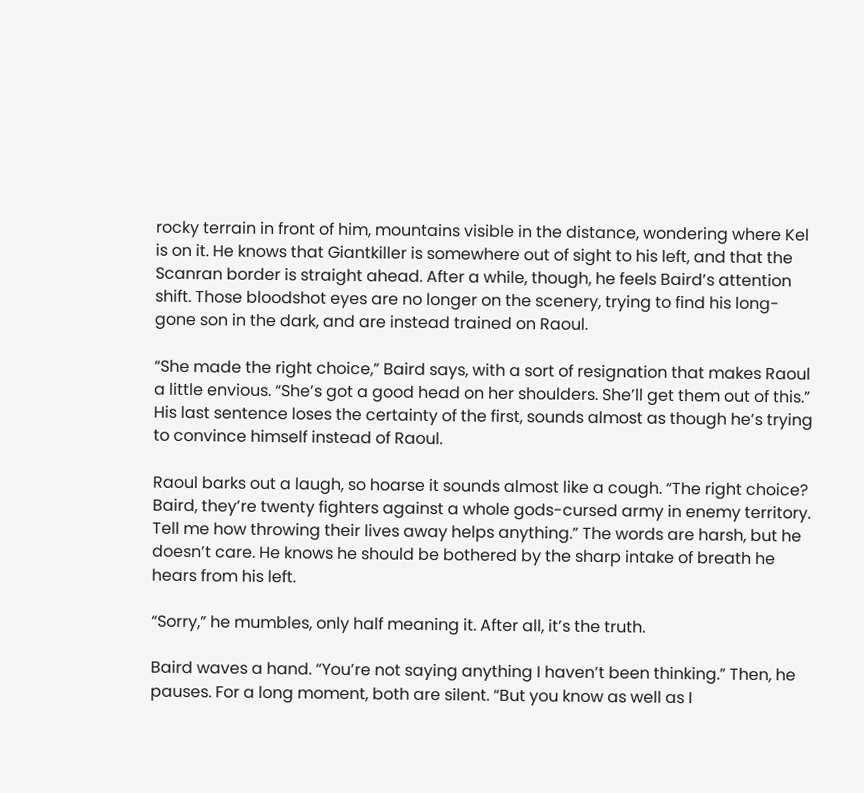rocky terrain in front of him, mountains visible in the distance, wondering where Kel is on it. He knows that Giantkiller is somewhere out of sight to his left, and that the Scanran border is straight ahead. After a while, though, he feels Baird’s attention shift. Those bloodshot eyes are no longer on the scenery, trying to find his long-gone son in the dark, and are instead trained on Raoul.

“She made the right choice,” Baird says, with a sort of resignation that makes Raoul a little envious. “She’s got a good head on her shoulders. She’ll get them out of this.” His last sentence loses the certainty of the first, sounds almost as though he’s trying to convince himself instead of Raoul.

Raoul barks out a laugh, so hoarse it sounds almost like a cough. “The right choice? Baird, they’re twenty fighters against a whole gods-cursed army in enemy territory. Tell me how throwing their lives away helps anything.” The words are harsh, but he doesn’t care. He knows he should be bothered by the sharp intake of breath he hears from his left.

“Sorry,” he mumbles, only half meaning it. After all, it’s the truth.

Baird waves a hand. “You’re not saying anything I haven’t been thinking.” Then, he pauses. For a long moment, both are silent. “But you know as well as I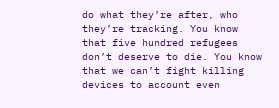do what they’re after, who they’re tracking. You know that five hundred refugees don’t deserve to die. You know that we can’t fight killing devices to account even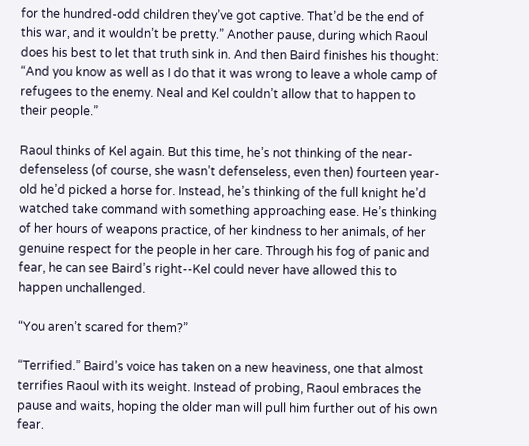for the hundred-odd children they’ve got captive. That’d be the end of this war, and it wouldn’t be pretty.” Another pause, during which Raoul does his best to let that truth sink in. And then Baird finishes his thought: “And you know as well as I do that it was wrong to leave a whole camp of refugees to the enemy. Neal and Kel couldn’t allow that to happen to their people.”

Raoul thinks of Kel again. But this time, he’s not thinking of the near-defenseless (of course, she wasn’t defenseless, even then) fourteen year-old he’d picked a horse for. Instead, he’s thinking of the full knight he’d watched take command with something approaching ease. He’s thinking of her hours of weapons practice, of her kindness to her animals, of her genuine respect for the people in her care. Through his fog of panic and fear, he can see Baird’s right--Kel could never have allowed this to happen unchallenged.

“You aren’t scared for them?”

“Terrified.” Baird’s voice has taken on a new heaviness, one that almost terrifies Raoul with its weight. Instead of probing, Raoul embraces the pause and waits, hoping the older man will pull him further out of his own fear.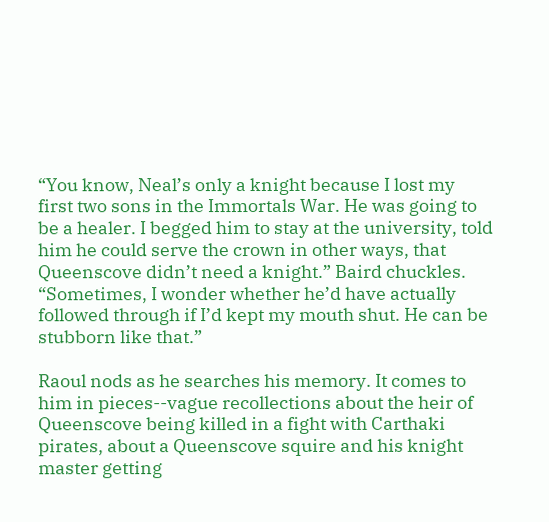“You know, Neal’s only a knight because I lost my first two sons in the Immortals War. He was going to be a healer. I begged him to stay at the university, told him he could serve the crown in other ways, that Queenscove didn’t need a knight.” Baird chuckles. “Sometimes, I wonder whether he’d have actually followed through if I’d kept my mouth shut. He can be stubborn like that.”

Raoul nods as he searches his memory. It comes to him in pieces--vague recollections about the heir of Queenscove being killed in a fight with Carthaki pirates, about a Queenscove squire and his knight master getting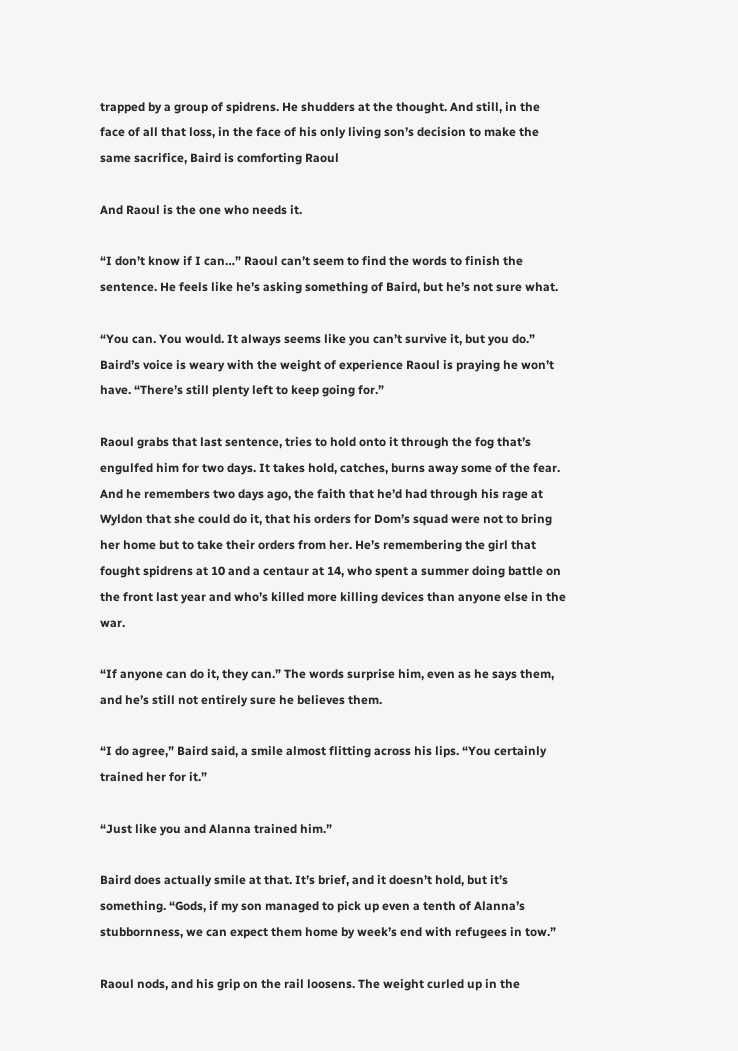trapped by a group of spidrens. He shudders at the thought. And still, in the face of all that loss, in the face of his only living son’s decision to make the same sacrifice, Baird is comforting Raoul

And Raoul is the one who needs it.

“I don’t know if I can…” Raoul can’t seem to find the words to finish the sentence. He feels like he’s asking something of Baird, but he’s not sure what.

“You can. You would. It always seems like you can’t survive it, but you do.” Baird’s voice is weary with the weight of experience Raoul is praying he won’t have. “There’s still plenty left to keep going for.”

Raoul grabs that last sentence, tries to hold onto it through the fog that’s engulfed him for two days. It takes hold, catches, burns away some of the fear. And he remembers two days ago, the faith that he’d had through his rage at Wyldon that she could do it, that his orders for Dom’s squad were not to bring her home but to take their orders from her. He’s remembering the girl that fought spidrens at 10 and a centaur at 14, who spent a summer doing battle on the front last year and who’s killed more killing devices than anyone else in the war.

“If anyone can do it, they can.” The words surprise him, even as he says them, and he’s still not entirely sure he believes them.

“I do agree,” Baird said, a smile almost flitting across his lips. “You certainly trained her for it.”

“Just like you and Alanna trained him.”

Baird does actually smile at that. It’s brief, and it doesn’t hold, but it’s something. “Gods, if my son managed to pick up even a tenth of Alanna’s stubbornness, we can expect them home by week’s end with refugees in tow.”

Raoul nods, and his grip on the rail loosens. The weight curled up in the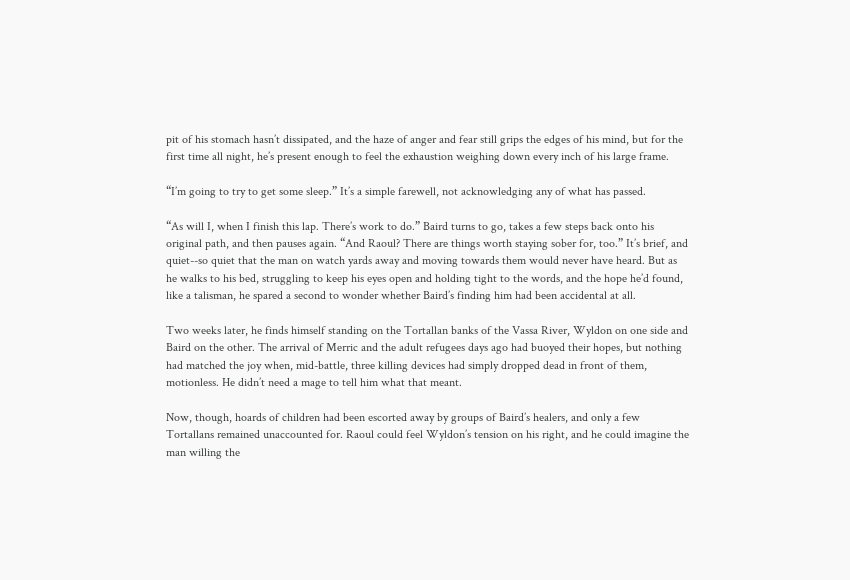pit of his stomach hasn’t dissipated, and the haze of anger and fear still grips the edges of his mind, but for the first time all night, he’s present enough to feel the exhaustion weighing down every inch of his large frame.

“I’m going to try to get some sleep.” It’s a simple farewell, not acknowledging any of what has passed.

“As will I, when I finish this lap. There’s work to do.” Baird turns to go, takes a few steps back onto his original path, and then pauses again. “And Raoul? There are things worth staying sober for, too.” It’s brief, and quiet--so quiet that the man on watch yards away and moving towards them would never have heard. But as he walks to his bed, struggling to keep his eyes open and holding tight to the words, and the hope he’d found, like a talisman, he spared a second to wonder whether Baird’s finding him had been accidental at all.

Two weeks later, he finds himself standing on the Tortallan banks of the Vassa River, Wyldon on one side and Baird on the other. The arrival of Merric and the adult refugees days ago had buoyed their hopes, but nothing had matched the joy when, mid-battle, three killing devices had simply dropped dead in front of them, motionless. He didn’t need a mage to tell him what that meant.

Now, though, hoards of children had been escorted away by groups of Baird’s healers, and only a few Tortallans remained unaccounted for. Raoul could feel Wyldon’s tension on his right, and he could imagine the man willing the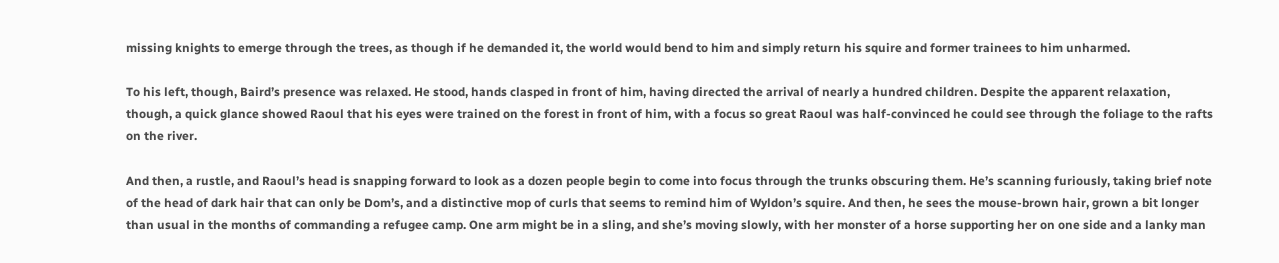missing knights to emerge through the trees, as though if he demanded it, the world would bend to him and simply return his squire and former trainees to him unharmed.

To his left, though, Baird’s presence was relaxed. He stood, hands clasped in front of him, having directed the arrival of nearly a hundred children. Despite the apparent relaxation, though, a quick glance showed Raoul that his eyes were trained on the forest in front of him, with a focus so great Raoul was half-convinced he could see through the foliage to the rafts on the river.

And then, a rustle, and Raoul’s head is snapping forward to look as a dozen people begin to come into focus through the trunks obscuring them. He’s scanning furiously, taking brief note of the head of dark hair that can only be Dom’s, and a distinctive mop of curls that seems to remind him of Wyldon’s squire. And then, he sees the mouse-brown hair, grown a bit longer than usual in the months of commanding a refugee camp. One arm might be in a sling, and she’s moving slowly, with her monster of a horse supporting her on one side and a lanky man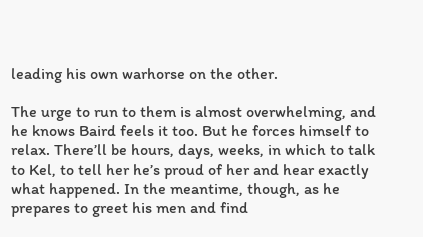leading his own warhorse on the other.

The urge to run to them is almost overwhelming, and he knows Baird feels it too. But he forces himself to relax. There’ll be hours, days, weeks, in which to talk to Kel, to tell her he’s proud of her and hear exactly what happened. In the meantime, though, as he prepares to greet his men and find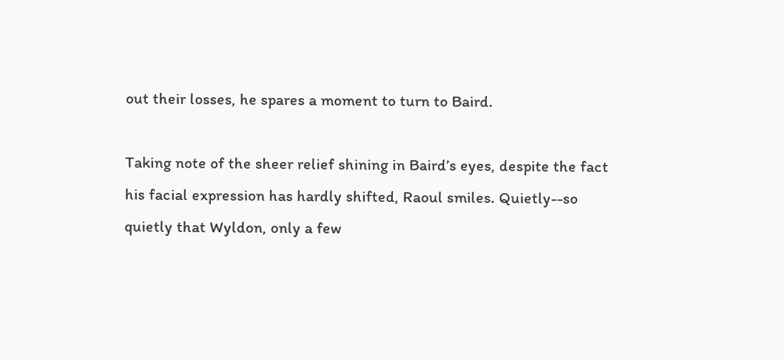out their losses, he spares a moment to turn to Baird.

Taking note of the sheer relief shining in Baird’s eyes, despite the fact his facial expression has hardly shifted, Raoul smiles. Quietly--so quietly that Wyldon, only a few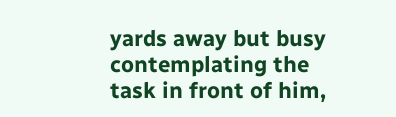yards away but busy contemplating the task in front of him,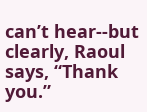can’t hear--but clearly, Raoul says, “Thank you.”